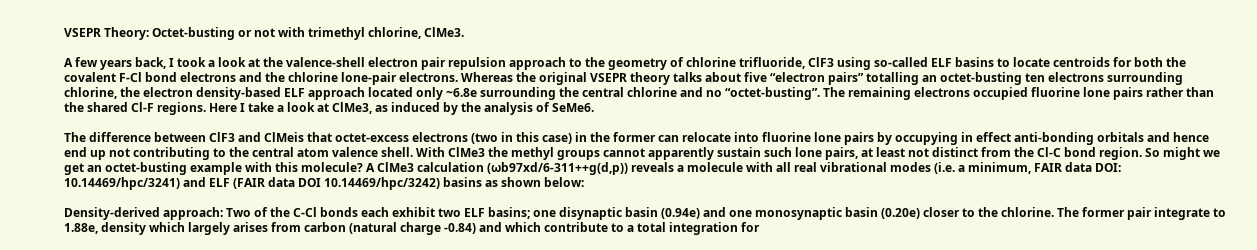VSEPR Theory: Octet-busting or not with trimethyl chlorine, ClMe3.

A few years back, I took a look at the valence-shell electron pair repulsion approach to the geometry of chlorine trifluoride, ClF3 using so-called ELF basins to locate centroids for both the covalent F-Cl bond electrons and the chlorine lone-pair electrons. Whereas the original VSEPR theory talks about five “electron pairs” totalling an octet-busting ten electrons surrounding chlorine, the electron density-based ELF approach located only ~6.8e surrounding the central chlorine and no “octet-busting”. The remaining electrons occupied fluorine lone pairs rather than the shared Cl-F regions. Here I take a look at ClMe3, as induced by the analysis of SeMe6.

The difference between ClF3 and ClMeis that octet-excess electrons (two in this case) in the former can relocate into fluorine lone pairs by occupying in effect anti-bonding orbitals and hence end up not contributing to the central atom valence shell. With ClMe3 the methyl groups cannot apparently sustain such lone pairs, at least not distinct from the Cl-C bond region. So might we get an octet-busting example with this molecule? A ClMe3 calculation (ωb97xd/6-311++g(d,p)) reveals a molecule with all real vibrational modes (i.e. a minimum, FAIR data DOI: 10.14469/hpc/3241) and ELF (FAIR data DOI 10.14469/hpc/3242) basins as shown below:

Density-derived approach: Two of the C-Cl bonds each exhibit two ELF basins; one disynaptic basin (0.94e) and one monosynaptic basin (0.20e) closer to the chlorine. The former pair integrate to 1.88e, density which largely arises from carbon (natural charge -0.84) and which contribute to a total integration for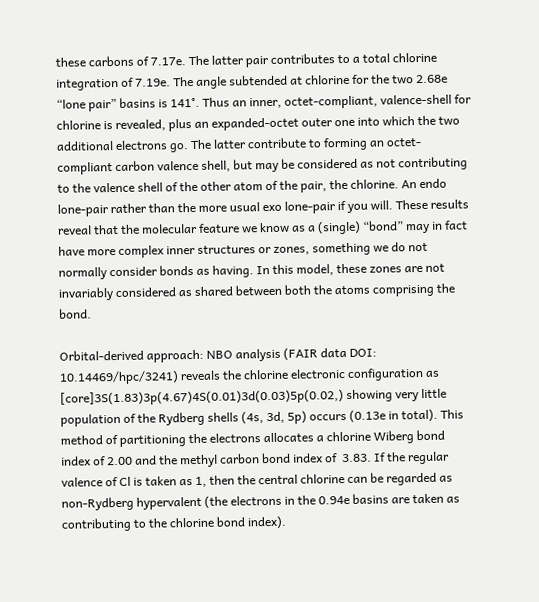these carbons of 7.17e. The latter pair contributes to a total chlorine integration of 7.19e. The angle subtended at chlorine for the two 2.68e “lone pair” basins is 141°. Thus an inner, octet-compliant, valence-shell for chlorine is revealed, plus an expanded-octet outer one into which the two additional electrons go. The latter contribute to forming an octet-compliant carbon valence shell, but may be considered as not contributing to the valence shell of the other atom of the pair, the chlorine. An endo lone-pair rather than the more usual exo lone-pair if you will. These results reveal that the molecular feature we know as a (single) “bond” may in fact have more complex inner structures or zones, something we do not normally consider bonds as having. In this model, these zones are not invariably considered as shared between both the atoms comprising the bond.

Orbital-derived approach: NBO analysis (FAIR data DOI: 10.14469/hpc/3241) reveals the chlorine electronic configuration as [core]3S(1.83)3p(4.67)4S(0.01)3d(0.03)5p(0.02,) showing very little population of the Rydberg shells (4s, 3d, 5p) occurs (0.13e in total). This method of partitioning the electrons allocates a chlorine Wiberg bond index of 2.00 and the methyl carbon bond index of  3.83. If the regular valence of Cl is taken as 1, then the central chlorine can be regarded as non-Rydberg hypervalent (the electrons in the 0.94e basins are taken as contributing to the chlorine bond index).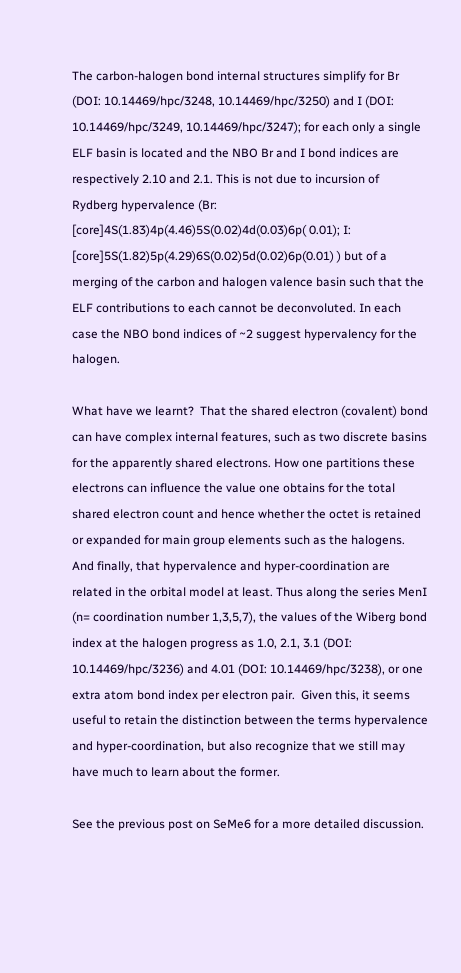The carbon-halogen bond internal structures simplify for Br (DOI: 10.14469/hpc/3248, 10.14469/hpc/3250) and I (DOI: 10.14469/hpc/3249, 10.14469/hpc/3247); for each only a single ELF basin is located and the NBO Br and I bond indices are respectively 2.10 and 2.1. This is not due to incursion of  Rydberg hypervalence (Br: [core]4S(1.83)4p(4.46)5S(0.02)4d(0.03)6p( 0.01); I: [core]5S(1.82)5p(4.29)6S(0.02)5d(0.02)6p(0.01) ) but of a merging of the carbon and halogen valence basin such that the ELF contributions to each cannot be deconvoluted. In each case the NBO bond indices of ~2 suggest hypervalency for the halogen.

What have we learnt?  That the shared electron (covalent) bond can have complex internal features, such as two discrete basins for the apparently shared electrons. How one partitions these electrons can influence the value one obtains for the total shared electron count and hence whether the octet is retained or expanded for main group elements such as the halogens. And finally, that hypervalence and hyper-coordination are related in the orbital model at least. Thus along the series MenI (n= coordination number 1,3,5,7), the values of the Wiberg bond index at the halogen progress as 1.0, 2.1, 3.1 (DOI: 10.14469/hpc/3236) and 4.01 (DOI: 10.14469/hpc/3238), or one extra atom bond index per electron pair.  Given this, it seems useful to retain the distinction between the terms hypervalence and hyper-coordination, but also recognize that we still may have much to learn about the former.

See the previous post on SeMe6 for a more detailed discussion.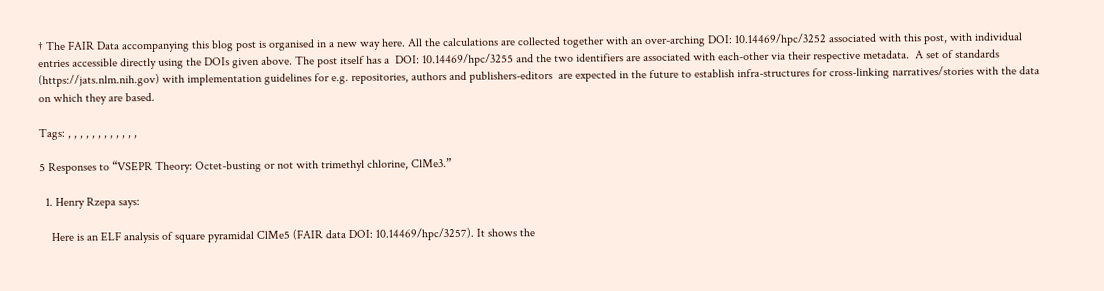† The FAIR Data accompanying this blog post is organised in a new way here. All the calculations are collected together with an over-arching DOI: 10.14469/hpc/3252 associated with this post, with individual entries accessible directly using the DOIs given above. The post itself has a  DOI: 10.14469/hpc/3255 and the two identifiers are associated with each-other via their respective metadata.  A set of standards (https://jats.nlm.nih.gov) with implementation guidelines for e.g. repositories, authors and publishers-editors  are expected in the future to establish infra-structures for cross-linking narratives/stories with the data on which they are based.

Tags: , , , , , , , , , , , ,

5 Responses to “VSEPR Theory: Octet-busting or not with trimethyl chlorine, ClMe3.”

  1. Henry Rzepa says:

    Here is an ELF analysis of square pyramidal ClMe5 (FAIR data DOI: 10.14469/hpc/3257). It shows the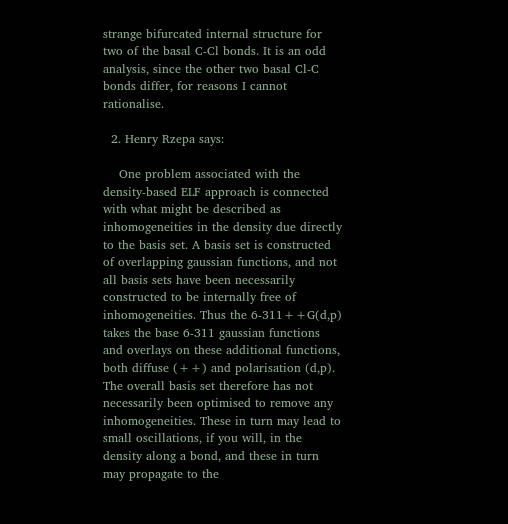strange bifurcated internal structure for two of the basal C-Cl bonds. It is an odd analysis, since the other two basal Cl-C bonds differ, for reasons I cannot rationalise.

  2. Henry Rzepa says:

    One problem associated with the density-based ELF approach is connected with what might be described as inhomogeneities in the density due directly to the basis set. A basis set is constructed of overlapping gaussian functions, and not all basis sets have been necessarily constructed to be internally free of inhomogeneities. Thus the 6-311++G(d,p) takes the base 6-311 gaussian functions and overlays on these additional functions, both diffuse (++) and polarisation (d,p). The overall basis set therefore has not necessarily been optimised to remove any inhomogeneities. These in turn may lead to small oscillations, if you will, in the density along a bond, and these in turn may propagate to the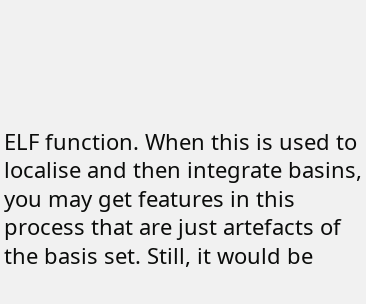ELF function. When this is used to localise and then integrate basins, you may get features in this process that are just artefacts of the basis set. Still, it would be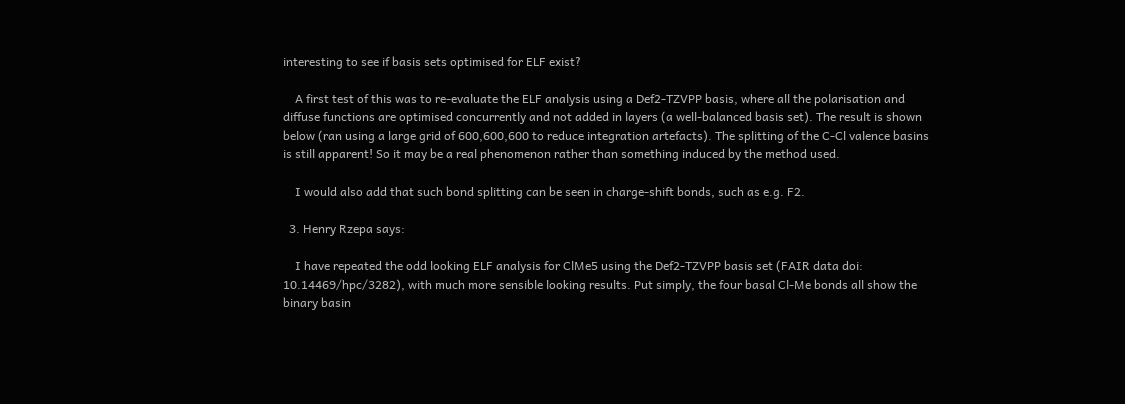interesting to see if basis sets optimised for ELF exist?

    A first test of this was to re-evaluate the ELF analysis using a Def2-TZVPP basis, where all the polarisation and diffuse functions are optimised concurrently and not added in layers (a well-balanced basis set). The result is shown below (ran using a large grid of 600,600,600 to reduce integration artefacts). The splitting of the C-Cl valence basins is still apparent! So it may be a real phenomenon rather than something induced by the method used.

    I would also add that such bond splitting can be seen in charge-shift bonds, such as e.g. F2.

  3. Henry Rzepa says:

    I have repeated the odd looking ELF analysis for ClMe5 using the Def2-TZVPP basis set (FAIR data doi: 10.14469/hpc/3282), with much more sensible looking results. Put simply, the four basal Cl-Me bonds all show the binary basin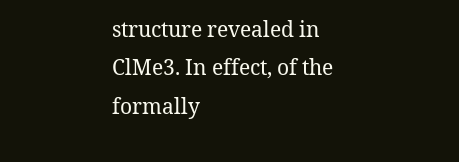structure revealed in ClMe3. In effect, of the formally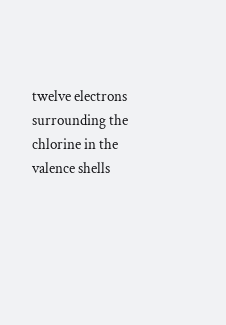twelve electrons surrounding the chlorine in the valence shells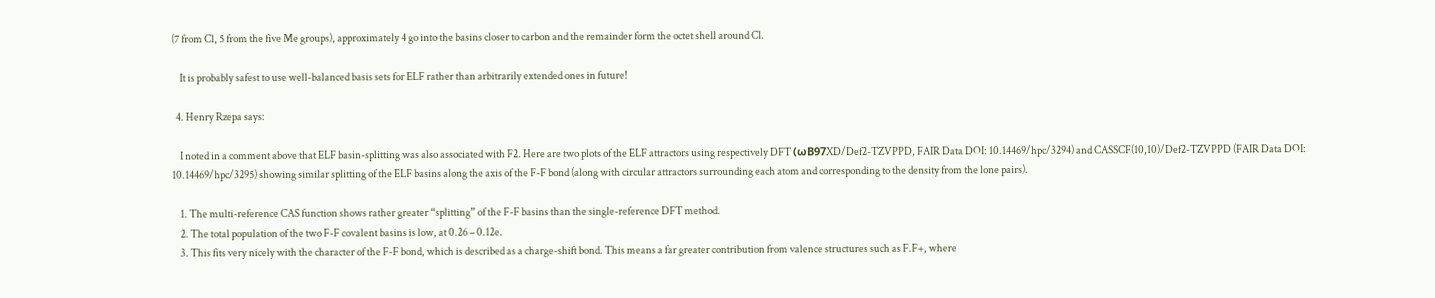(7 from Cl, 5 from the five Me groups), approximately 4 go into the basins closer to carbon and the remainder form the octet shell around Cl.

    It is probably safest to use well-balanced basis sets for ELF rather than arbitrarily extended ones in future!

  4. Henry Rzepa says:

    I noted in a comment above that ELF basin-splitting was also associated with F2. Here are two plots of the ELF attractors using respectively DFT (ωB97XD/Def2-TZVPPD, FAIR Data DOI: 10.14469/hpc/3294) and CASSCF(10,10)/Def2-TZVPPD (FAIR Data DOI: 10.14469/hpc/3295) showing similar splitting of the ELF basins along the axis of the F-F bond (along with circular attractors surrounding each atom and corresponding to the density from the lone pairs).

    1. The multi-reference CAS function shows rather greater “splitting” of the F-F basins than the single-reference DFT method.
    2. The total population of the two F-F covalent basins is low, at 0.26 – 0.12e.
    3. This fits very nicely with the character of the F-F bond, which is described as a charge-shift bond. This means a far greater contribution from valence structures such as F.F+, where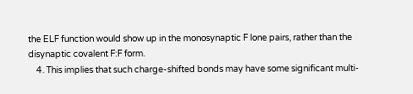the ELF function would show up in the monosynaptic F lone pairs, rather than the disynaptic covalent F:F form.
    4. This implies that such charge-shifted bonds may have some significant multi-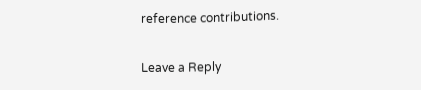reference contributions.

Leave a Reply